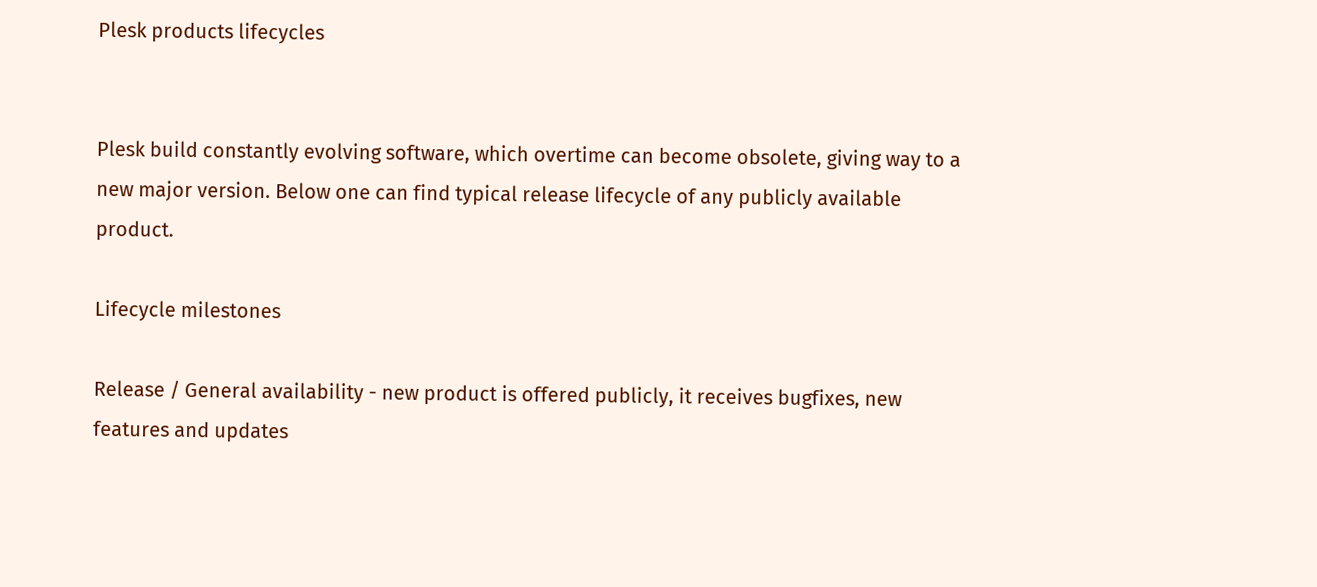Plesk products lifecycles


Plesk build constantly evolving software, which overtime can become obsolete, giving way to a new major version. Below one can find typical release lifecycle of any publicly available product.

Lifecycle milestones

Release / General availability - new product is offered publicly, it receives bugfixes, new features and updates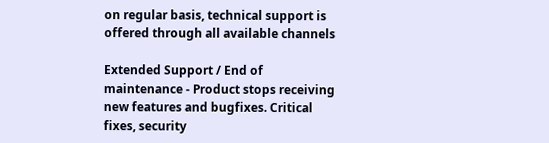on regular basis, technical support is offered through all available channels

Extended Support / End of maintenance - Product stops receiving new features and bugfixes. Critical fixes, security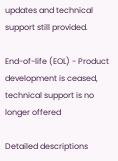updates and technical support still provided.

End-of-life (EOL) - Product development is ceased, technical support is no longer offered

Detailed descriptions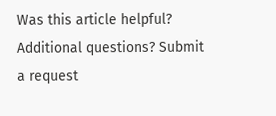Was this article helpful?
Additional questions? Submit a request